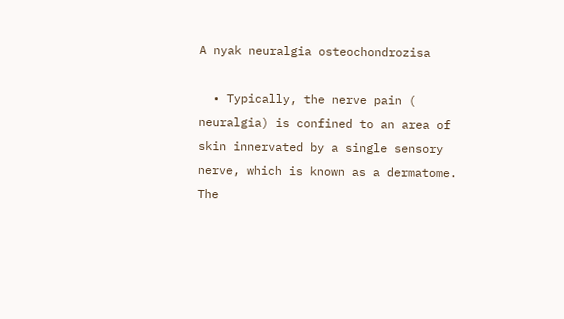A nyak neuralgia osteochondrozisa

  • Typically, the nerve pain ( neuralgia) is confined to an area of skin innervated by a single sensory nerve, which is known as a dermatome. The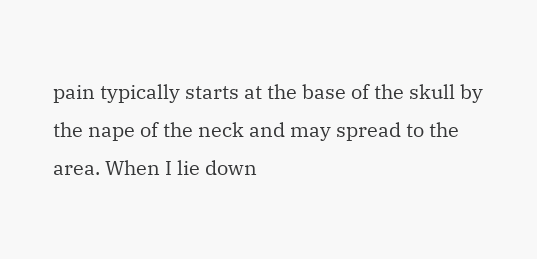pain typically starts at the base of the skull by the nape of the neck and may spread to the area. When I lie down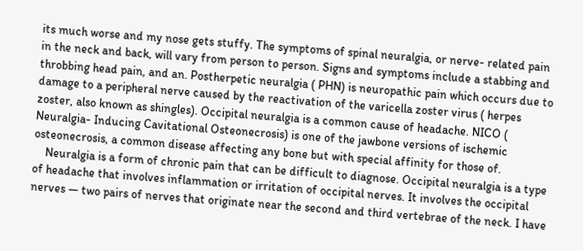its much worse and my nose gets stuffy. The symptoms of spinal neuralgia, or nerve- related pain in the neck and back, will vary from person to person. Signs and symptoms include a stabbing and throbbing head pain, and an. Postherpetic neuralgia ( PHN) is neuropathic pain which occurs due to damage to a peripheral nerve caused by the reactivation of the varicella zoster virus ( herpes zoster, also known as shingles). Occipital neuralgia is a common cause of headache. NICO ( Neuralgia- Inducing Cavitational Osteonecrosis) is one of the jawbone versions of ischemic osteonecrosis, a common disease affecting any bone but with special affinity for those of.
    Neuralgia is a form of chronic pain that can be difficult to diagnose. Occipital neuralgia is a type of headache that involves inflammation or irritation of occipital nerves. It involves the occipital nerves — two pairs of nerves that originate near the second and third vertebrae of the neck. I have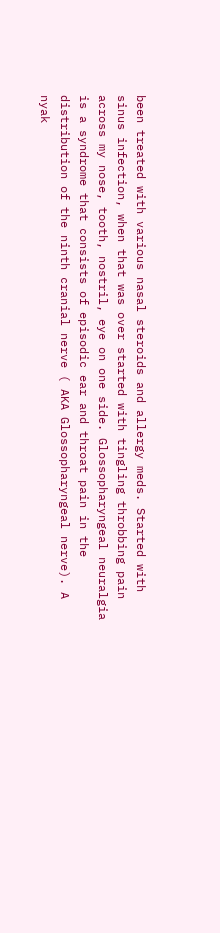been treated with various nasal steroids and allergy meds. Started with sinus infection, when that was over started with tingling throbbing pain across my nose, tooth, nostril, eye on one side. Glossopharyngeal neuralgia is a syndrome that consists of episodic ear and throat pain in the distribution of the ninth cranial nerve ( AKA Glossopharyngeal nerve). A nyak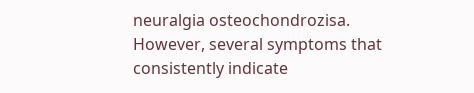neuralgia osteochondrozisa. However, several symptoms that consistently indicate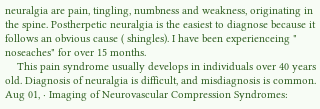neuralgia are pain, tingling, numbness and weakness, originating in the spine. Postherpetic neuralgia is the easiest to diagnose because it follows an obvious cause ( shingles). I have been experienceing " noseaches" for over 15 months.
    This pain syndrome usually develops in individuals over 40 years old. Diagnosis of neuralgia is difficult, and misdiagnosis is common. Aug 01, · Imaging of Neurovascular Compression Syndromes: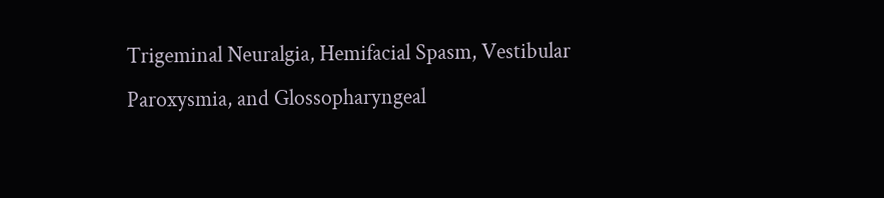Trigeminal Neuralgia, Hemifacial Spasm, Vestibular Paroxysmia, and Glossopharyngeal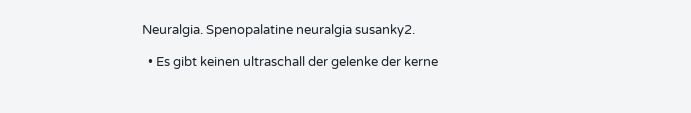Neuralgia. Spenopalatine neuralgia susanky2.

  • Es gibt keinen ultraschall der gelenke der kerne